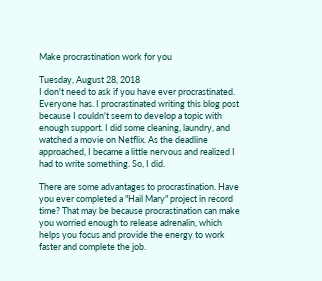Make procrastination work for you

Tuesday, August 28, 2018
I don't need to ask if you have ever procrastinated. Everyone has. I procrastinated writing this blog post because I couldn't seem to develop a topic with enough support. I did some cleaning, laundry, and watched a movie on Netflix. As the deadline approached, I became a little nervous and realized I had to write something. So, I did.

There are some advantages to procrastination. Have you ever completed a "Hail Mary" project in record time? That may be because procrastination can make you worried enough to release adrenalin, which helps you focus and provide the energy to work faster and complete the job.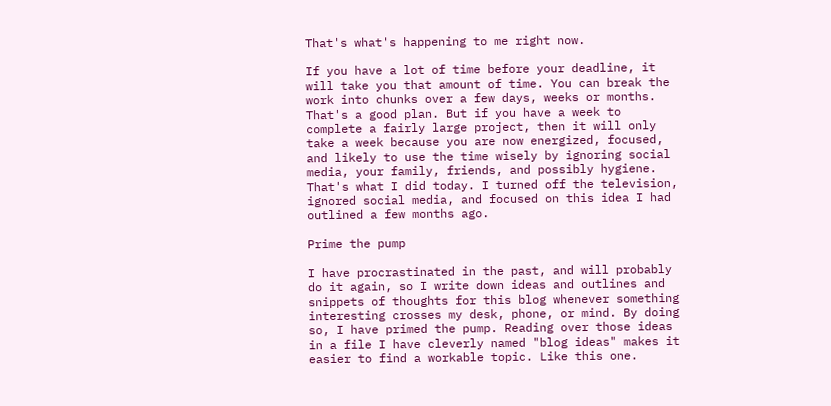That's what's happening to me right now.

If you have a lot of time before your deadline, it will take you that amount of time. You can break the work into chunks over a few days, weeks or months. That's a good plan. But if you have a week to complete a fairly large project, then it will only take a week because you are now energized, focused, and likely to use the time wisely by ignoring social media, your family, friends, and possibly hygiene. That's what I did today. I turned off the television, ignored social media, and focused on this idea I had outlined a few months ago.

Prime the pump

I have procrastinated in the past, and will probably do it again, so I write down ideas and outlines and snippets of thoughts for this blog whenever something interesting crosses my desk, phone, or mind. By doing so, I have primed the pump. Reading over those ideas in a file I have cleverly named "blog ideas" makes it easier to find a workable topic. Like this one.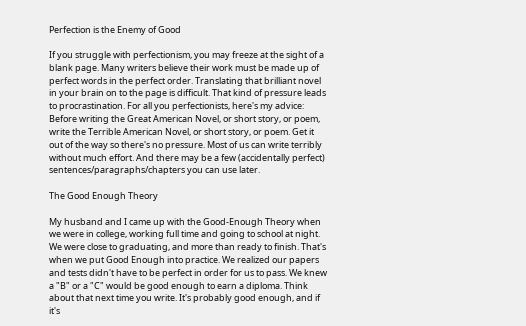Perfection is the Enemy of Good

If you struggle with perfectionism, you may freeze at the sight of a blank page. Many writers believe their work must be made up of perfect words in the perfect order. Translating that brilliant novel in your brain on to the page is difficult. That kind of pressure leads to procrastination. For all you perfectionists, here's my advice: Before writing the Great American Novel, or short story, or poem, write the Terrible American Novel, or short story, or poem. Get it out of the way so there's no pressure. Most of us can write terribly without much effort. And there may be a few (accidentally perfect) sentences/paragraphs/chapters you can use later.

The Good Enough Theory

My husband and I came up with the Good-Enough Theory when we were in college, working full time and going to school at night. We were close to graduating, and more than ready to finish. That's when we put Good Enough into practice. We realized our papers and tests didn't have to be perfect in order for us to pass. We knew a "B" or a "C" would be good enough to earn a diploma. Think about that next time you write. It's probably good enough, and if it's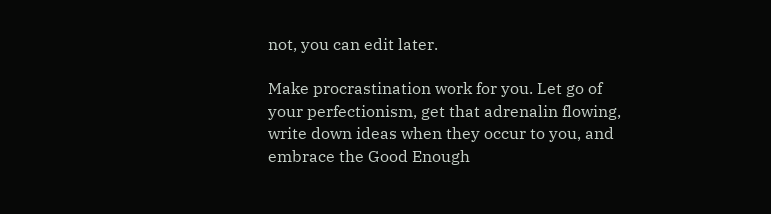not, you can edit later.

Make procrastination work for you. Let go of your perfectionism, get that adrenalin flowing, write down ideas when they occur to you, and embrace the Good Enough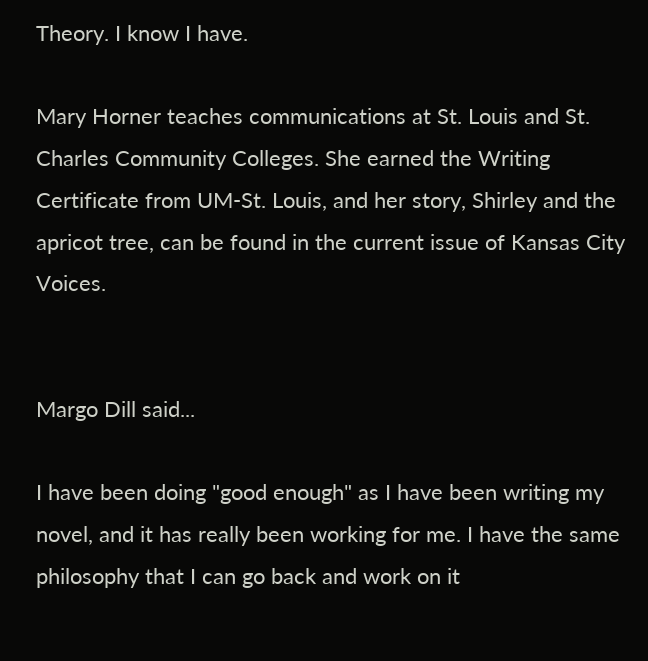Theory. I know I have.

Mary Horner teaches communications at St. Louis and St. Charles Community Colleges. She earned the Writing Certificate from UM-St. Louis, and her story, Shirley and the apricot tree, can be found in the current issue of Kansas City Voices.


Margo Dill said...

I have been doing "good enough" as I have been writing my novel, and it has really been working for me. I have the same philosophy that I can go back and work on it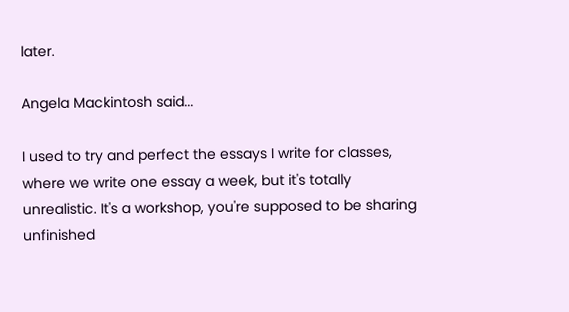later.

Angela Mackintosh said...

I used to try and perfect the essays I write for classes, where we write one essay a week, but it's totally unrealistic. It's a workshop, you're supposed to be sharing unfinished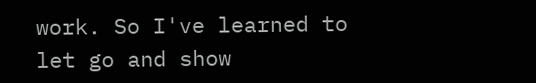work. So I've learned to let go and show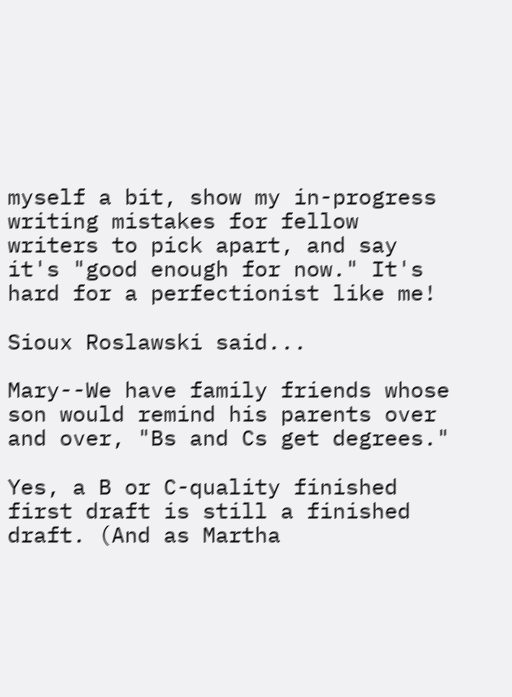myself a bit, show my in-progress writing mistakes for fellow writers to pick apart, and say it's "good enough for now." It's hard for a perfectionist like me!

Sioux Roslawski said...

Mary--We have family friends whose son would remind his parents over and over, "Bs and Cs get degrees."

Yes, a B or C-quality finished first draft is still a finished draft. (And as Martha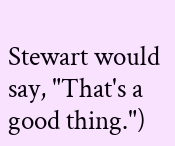Stewart would say, "That's a good thing.")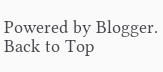Powered by Blogger.
Back to Top